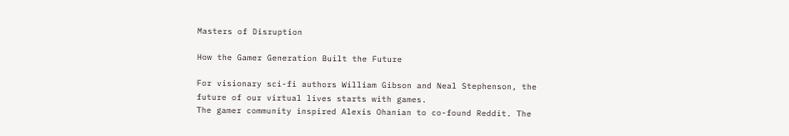Masters of Disruption

How the Gamer Generation Built the Future

For visionary sci-fi authors William Gibson and Neal Stephenson, the future of our virtual lives starts with games.
The gamer community inspired Alexis Ohanian to co-found Reddit. The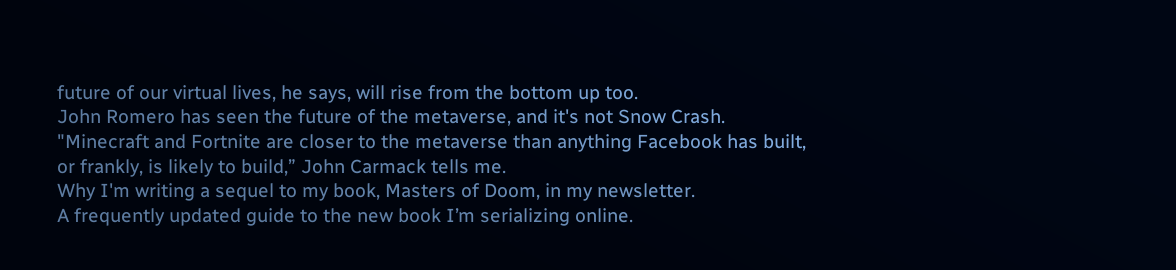future of our virtual lives, he says, will rise from the bottom up too.
John Romero has seen the future of the metaverse, and it's not Snow Crash.
"Minecraft and Fortnite are closer to the metaverse than anything Facebook has built, or frankly, is likely to build,” John Carmack tells me.
Why I'm writing a sequel to my book, Masters of Doom, in my newsletter.
A frequently updated guide to the new book I’m serializing online.